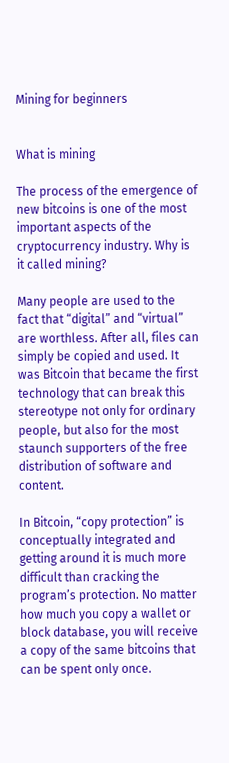Mining for beginners


What is mining

The process of the emergence of new bitcoins is one of the most important aspects of the cryptocurrency industry. Why is it called mining?

Many people are used to the fact that “digital” and “virtual” are worthless. After all, files can simply be copied and used. It was Bitcoin that became the first technology that can break this stereotype not only for ordinary people, but also for the most staunch supporters of the free distribution of software and content.

In Bitcoin, “copy protection” is conceptually integrated and getting around it is much more difficult than cracking the program’s protection. No matter how much you copy a wallet or block database, you will receive a copy of the same bitcoins that can be spent only once.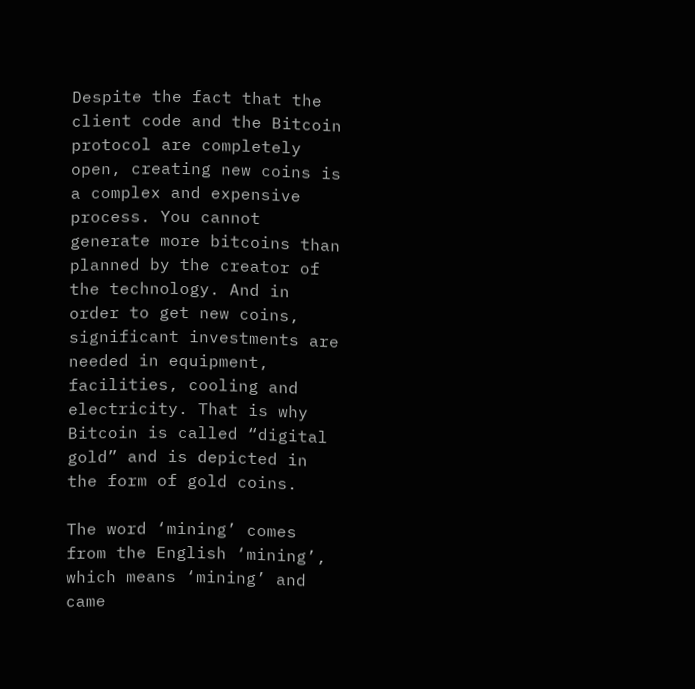Despite the fact that the client code and the Bitcoin protocol are completely open, creating new coins is a complex and expensive process. You cannot generate more bitcoins than planned by the creator of the technology. And in order to get new coins, significant investments are needed in equipment, facilities, cooling and electricity. That is why Bitcoin is called “digital gold” and is depicted in the form of gold coins.

The word ‘mining’ comes from the English ‘mining’, which means ‘mining’ and came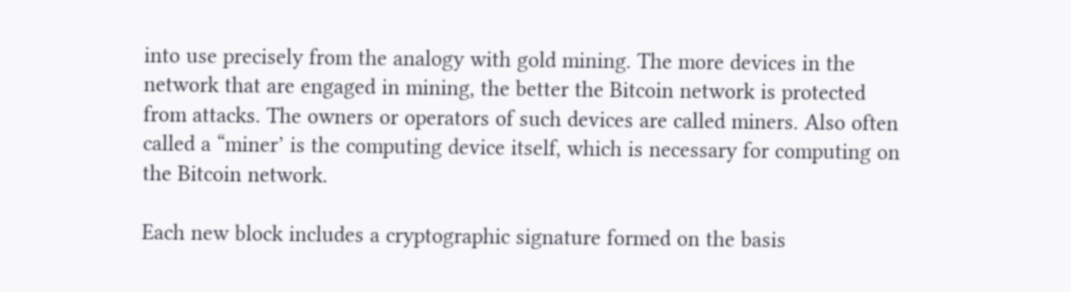into use precisely from the analogy with gold mining. The more devices in the network that are engaged in mining, the better the Bitcoin network is protected from attacks. The owners or operators of such devices are called miners. Also often called a “miner’ is the computing device itself, which is necessary for computing on the Bitcoin network.

Each new block includes a cryptographic signature formed on the basis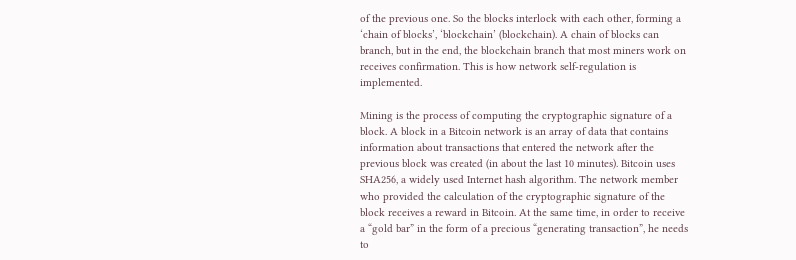of the previous one. So the blocks interlock with each other, forming a ‘chain of blocks’, ‘blockchain’ (blockchain). A chain of blocks can branch, but in the end, the blockchain branch that most miners work on receives confirmation. This is how network self-regulation is implemented.

Mining is the process of computing the cryptographic signature of a block. A block in a Bitcoin network is an array of data that contains information about transactions that entered the network after the previous block was created (in about the last 10 minutes). Bitcoin uses SHA256, a widely used Internet hash algorithm. The network member who provided the calculation of the cryptographic signature of the block receives a reward in Bitcoin. At the same time, in order to receive a “gold bar” in the form of a precious “generating transaction”, he needs to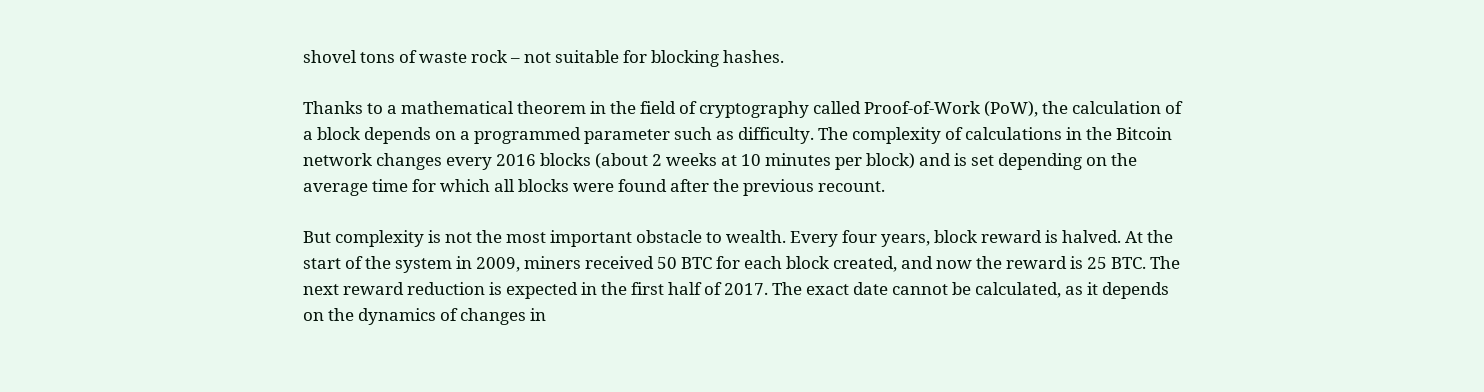shovel tons of waste rock – not suitable for blocking hashes.

Thanks to a mathematical theorem in the field of cryptography called Proof-of-Work (PoW), the calculation of a block depends on a programmed parameter such as difficulty. The complexity of calculations in the Bitcoin network changes every 2016 blocks (about 2 weeks at 10 minutes per block) and is set depending on the average time for which all blocks were found after the previous recount.

But complexity is not the most important obstacle to wealth. Every four years, block reward is halved. At the start of the system in 2009, miners received 50 BTC for each block created, and now the reward is 25 BTC. The next reward reduction is expected in the first half of 2017. The exact date cannot be calculated, as it depends on the dynamics of changes in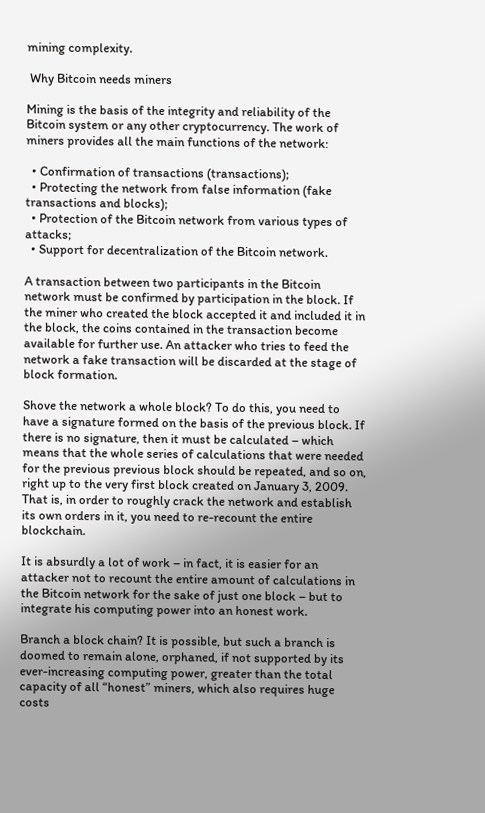mining complexity.

 Why Bitcoin needs miners

Mining is the basis of the integrity and reliability of the Bitcoin system or any other cryptocurrency. The work of miners provides all the main functions of the network:

  • Confirmation of transactions (transactions);
  • Protecting the network from false information (fake transactions and blocks);
  • Protection of the Bitcoin network from various types of attacks;
  • Support for decentralization of the Bitcoin network.

A transaction between two participants in the Bitcoin network must be confirmed by participation in the block. If the miner who created the block accepted it and included it in the block, the coins contained in the transaction become available for further use. An attacker who tries to feed the network a fake transaction will be discarded at the stage of block formation.

Shove the network a whole block? To do this, you need to have a signature formed on the basis of the previous block. If there is no signature, then it must be calculated – which means that the whole series of calculations that were needed for the previous previous block should be repeated, and so on, right up to the very first block created on January 3, 2009. That is, in order to roughly crack the network and establish its own orders in it, you need to re-recount the entire blockchain.

It is absurdly a lot of work – in fact, it is easier for an attacker not to recount the entire amount of calculations in the Bitcoin network for the sake of just one block – but to integrate his computing power into an honest work.

Branch a block chain? It is possible, but such a branch is doomed to remain alone, orphaned, if not supported by its ever-increasing computing power, greater than the total capacity of all “honest” miners, which also requires huge costs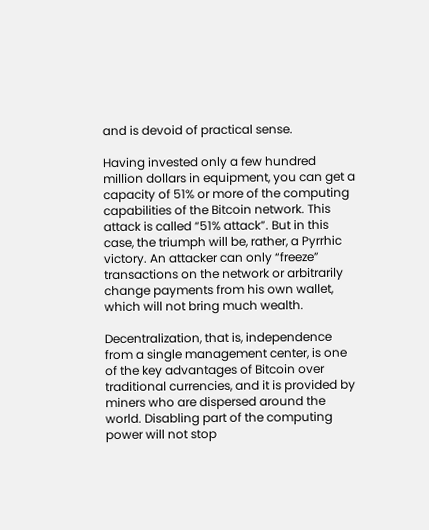and is devoid of practical sense.

Having invested only a few hundred million dollars in equipment, you can get a capacity of 51% or more of the computing capabilities of the Bitcoin network. This attack is called “51% attack”. But in this case, the triumph will be, rather, a Pyrrhic victory. An attacker can only “freeze” transactions on the network or arbitrarily change payments from his own wallet, which will not bring much wealth.

Decentralization, that is, independence from a single management center, is one of the key advantages of Bitcoin over traditional currencies, and it is provided by miners who are dispersed around the world. Disabling part of the computing power will not stop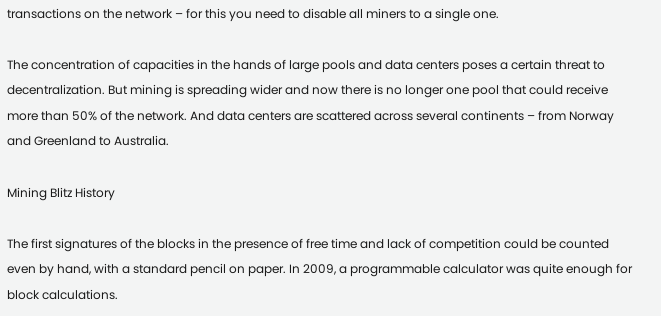transactions on the network – for this you need to disable all miners to a single one.

The concentration of capacities in the hands of large pools and data centers poses a certain threat to decentralization. But mining is spreading wider and now there is no longer one pool that could receive more than 50% of the network. And data centers are scattered across several continents – from Norway and Greenland to Australia.

Mining Blitz History

The first signatures of the blocks in the presence of free time and lack of competition could be counted even by hand, with a standard pencil on paper. In 2009, a programmable calculator was quite enough for block calculations.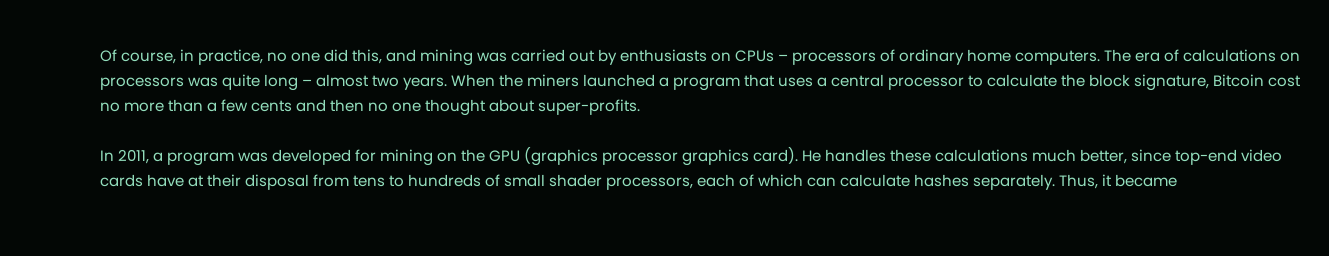Of course, in practice, no one did this, and mining was carried out by enthusiasts on CPUs – processors of ordinary home computers. The era of calculations on processors was quite long – almost two years. When the miners launched a program that uses a central processor to calculate the block signature, Bitcoin cost no more than a few cents and then no one thought about super-profits.

In 2011, a program was developed for mining on the GPU (graphics processor graphics card). He handles these calculations much better, since top-end video cards have at their disposal from tens to hundreds of small shader processors, each of which can calculate hashes separately. Thus, it became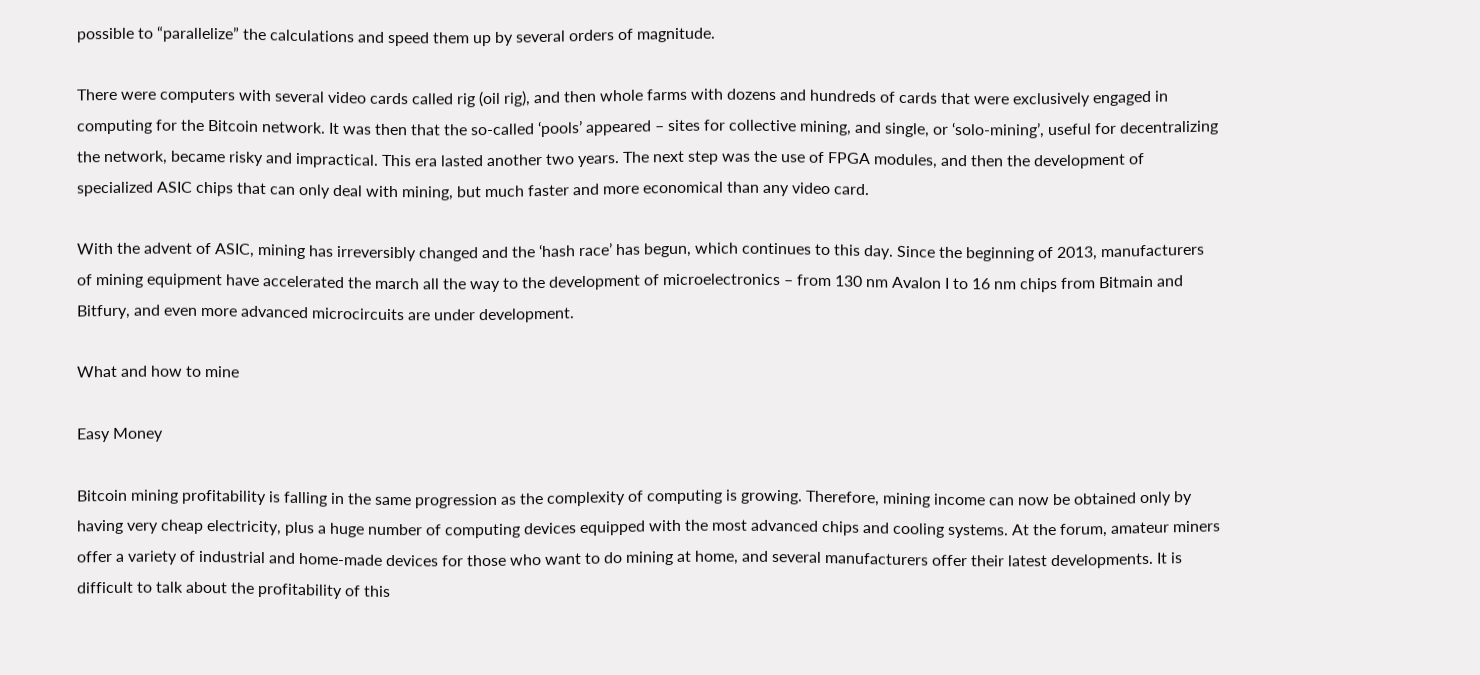possible to “parallelize” the calculations and speed them up by several orders of magnitude.

There were computers with several video cards called rig (oil rig), and then whole farms with dozens and hundreds of cards that were exclusively engaged in computing for the Bitcoin network. It was then that the so-called ‘pools’ appeared – sites for collective mining, and single, or ‘solo-mining’, useful for decentralizing the network, became risky and impractical. This era lasted another two years. The next step was the use of FPGA modules, and then the development of specialized ASIC chips that can only deal with mining, but much faster and more economical than any video card.

With the advent of ASIC, mining has irreversibly changed and the ‘hash race’ has begun, which continues to this day. Since the beginning of 2013, manufacturers of mining equipment have accelerated the march all the way to the development of microelectronics – from 130 nm Avalon I to 16 nm chips from Bitmain and Bitfury, and even more advanced microcircuits are under development.

What and how to mine

Easy Money

Bitcoin mining profitability is falling in the same progression as the complexity of computing is growing. Therefore, mining income can now be obtained only by having very cheap electricity, plus a huge number of computing devices equipped with the most advanced chips and cooling systems. At the forum, amateur miners offer a variety of industrial and home-made devices for those who want to do mining at home, and several manufacturers offer their latest developments. It is difficult to talk about the profitability of this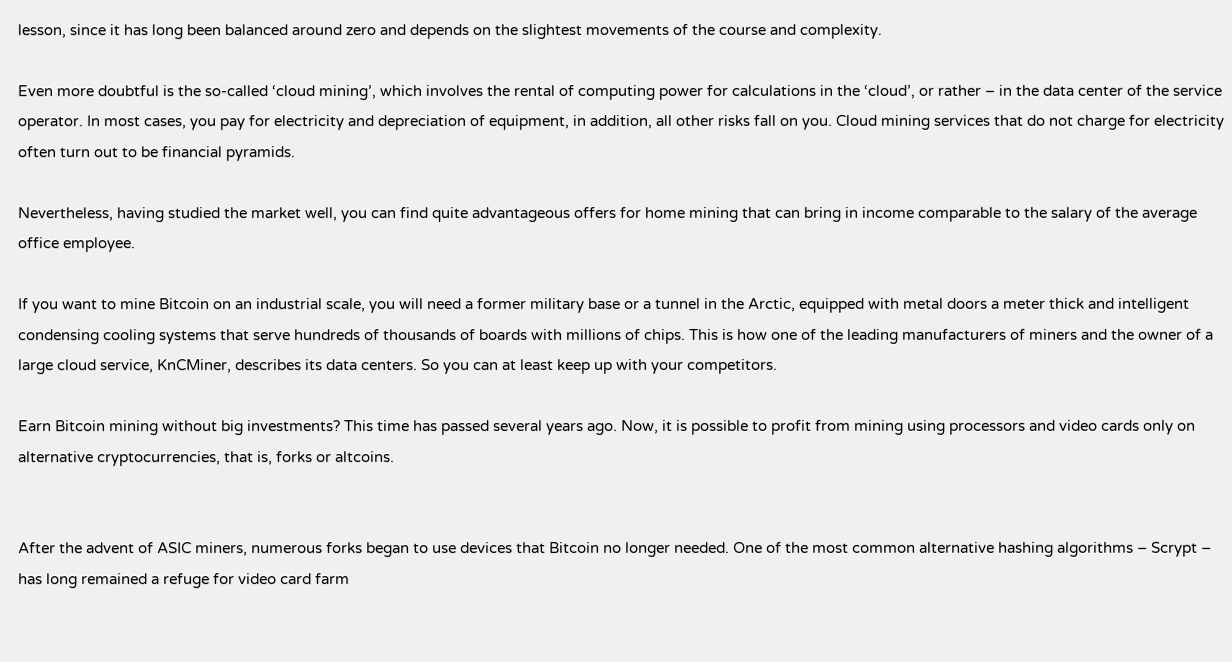lesson, since it has long been balanced around zero and depends on the slightest movements of the course and complexity.

Even more doubtful is the so-called ‘cloud mining’, which involves the rental of computing power for calculations in the ‘cloud’, or rather – in the data center of the service operator. In most cases, you pay for electricity and depreciation of equipment, in addition, all other risks fall on you. Cloud mining services that do not charge for electricity often turn out to be financial pyramids.

Nevertheless, having studied the market well, you can find quite advantageous offers for home mining that can bring in income comparable to the salary of the average office employee.

If you want to mine Bitcoin on an industrial scale, you will need a former military base or a tunnel in the Arctic, equipped with metal doors a meter thick and intelligent condensing cooling systems that serve hundreds of thousands of boards with millions of chips. This is how one of the leading manufacturers of miners and the owner of a large cloud service, KnCMiner, describes its data centers. So you can at least keep up with your competitors.

Earn Bitcoin mining without big investments? This time has passed several years ago. Now, it is possible to profit from mining using processors and video cards only on alternative cryptocurrencies, that is, forks or altcoins.


After the advent of ASIC miners, numerous forks began to use devices that Bitcoin no longer needed. One of the most common alternative hashing algorithms – Scrypt – has long remained a refuge for video card farm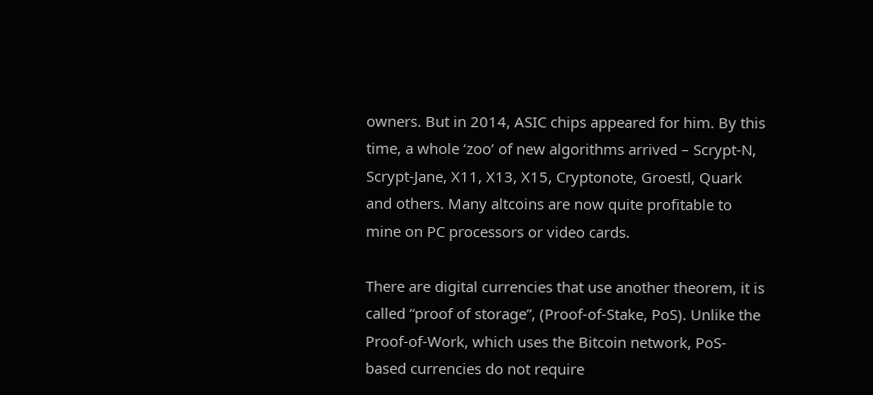owners. But in 2014, ASIC chips appeared for him. By this time, a whole ‘zoo’ of new algorithms arrived – Scrypt-N, Scrypt-Jane, X11, X13, X15, Cryptonote, Groestl, Quark and others. Many altcoins are now quite profitable to mine on PC processors or video cards.

There are digital currencies that use another theorem, it is called “proof of storage”, (Proof-of-Stake, PoS). Unlike the Proof-of-Work, which uses the Bitcoin network, PoS-based currencies do not require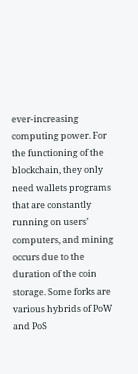ever-increasing computing power. For the functioning of the blockchain, they only need wallets programs that are constantly running on users’ computers, and mining occurs due to the duration of the coin storage. Some forks are various hybrids of PoW and PoS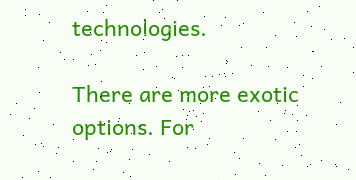technologies.

There are more exotic options. For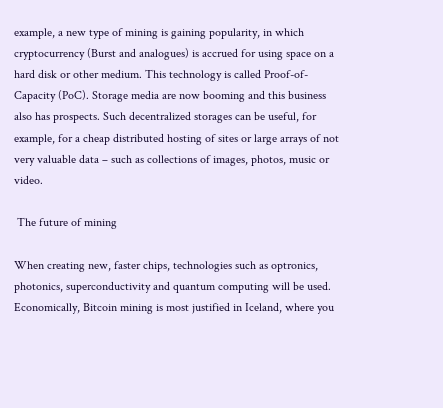example, a new type of mining is gaining popularity, in which cryptocurrency (Burst and analogues) is accrued for using space on a hard disk or other medium. This technology is called Proof-of-Capacity (PoC). Storage media are now booming and this business also has prospects. Such decentralized storages can be useful, for example, for a cheap distributed hosting of sites or large arrays of not very valuable data – such as collections of images, photos, music or video.

 The future of mining

When creating new, faster chips, technologies such as optronics, photonics, superconductivity and quantum computing will be used. Economically, Bitcoin mining is most justified in Iceland, where you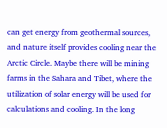can get energy from geothermal sources, and nature itself provides cooling near the Arctic Circle. Maybe there will be mining farms in the Sahara and Tibet, where the utilization of solar energy will be used for calculations and cooling. In the long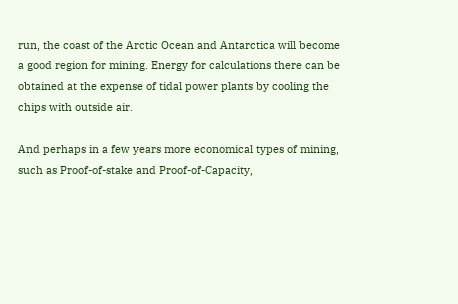run, the coast of the Arctic Ocean and Antarctica will become a good region for mining. Energy for calculations there can be obtained at the expense of tidal power plants by cooling the chips with outside air.

And perhaps in a few years more economical types of mining, such as Proof-of-stake and Proof-of-Capacity,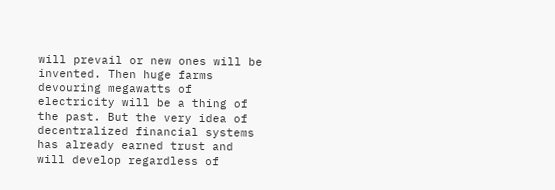will prevail or new ones will be invented. Then huge farms devouring megawatts of electricity will be a thing of the past. But the very idea of decentralized financial systems has already earned trust and will develop regardless of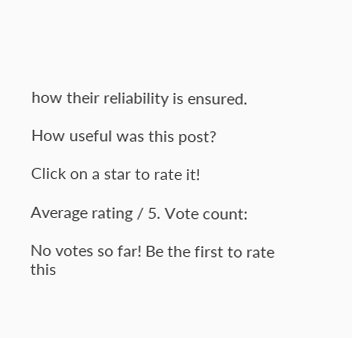how their reliability is ensured.

How useful was this post?

Click on a star to rate it!

Average rating / 5. Vote count:

No votes so far! Be the first to rate this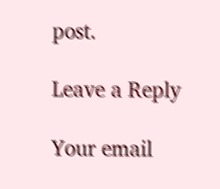post.

Leave a Reply

Your email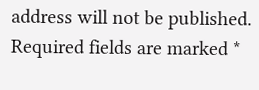address will not be published. Required fields are marked *